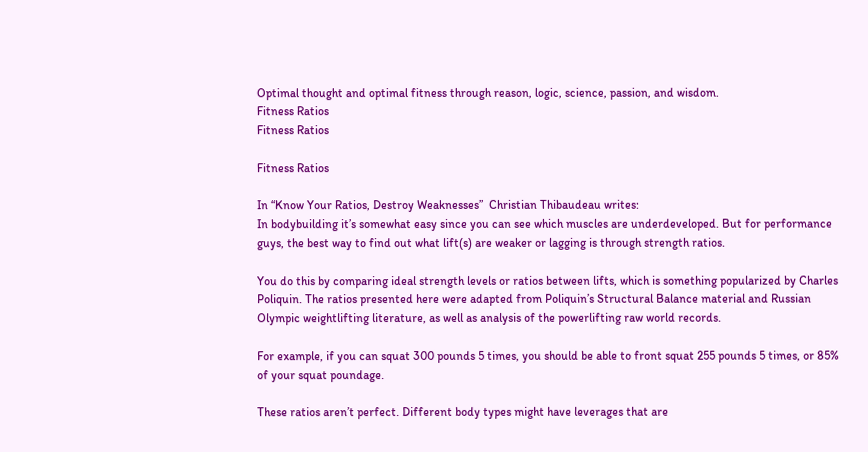Optimal thought and optimal fitness through reason, logic, science, passion, and wisdom.
Fitness Ratios
Fitness Ratios

Fitness Ratios

In “Know Your Ratios, Destroy Weaknesses”  Christian Thibaudeau writes:
In bodybuilding it’s somewhat easy since you can see which muscles are underdeveloped. But for performance guys, the best way to find out what lift(s) are weaker or lagging is through strength ratios.

You do this by comparing ideal strength levels or ratios between lifts, which is something popularized by Charles Poliquin. The ratios presented here were adapted from Poliquin’s Structural Balance material and Russian Olympic weightlifting literature, as well as analysis of the powerlifting raw world records.

For example, if you can squat 300 pounds 5 times, you should be able to front squat 255 pounds 5 times, or 85% of your squat poundage.

These ratios aren’t perfect. Different body types might have leverages that are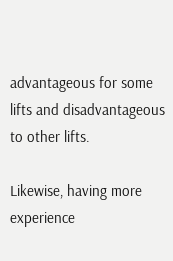advantageous for some lifts and disadvantageous to other lifts.

Likewise, having more experience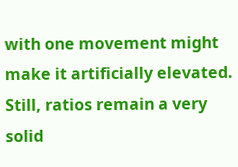with one movement might make it artificially elevated. Still, ratios remain a very solid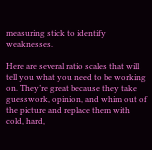measuring stick to identify weaknesses.

Here are several ratio scales that will tell you what you need to be working on. They’re great because they take guesswork, opinion, and whim out of the picture and replace them with cold, hard,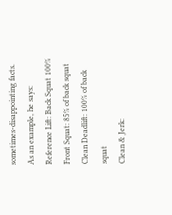sometimes-disappointing facts.
As an example, he says:
Reference Lift: Back Squat 100%
Front Squat: 85% of back squat
Clean Deadlift: 100% of back squat
Clean & Jerk: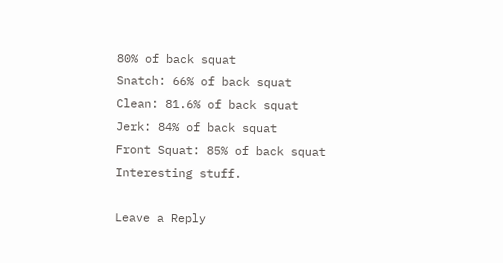80% of back squat
Snatch: 66% of back squat
Clean: 81.6% of back squat
Jerk: 84% of back squat
Front Squat: 85% of back squat
Interesting stuff.

Leave a Reply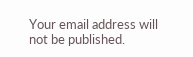Your email address will not be published.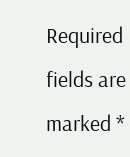Required fields are marked *